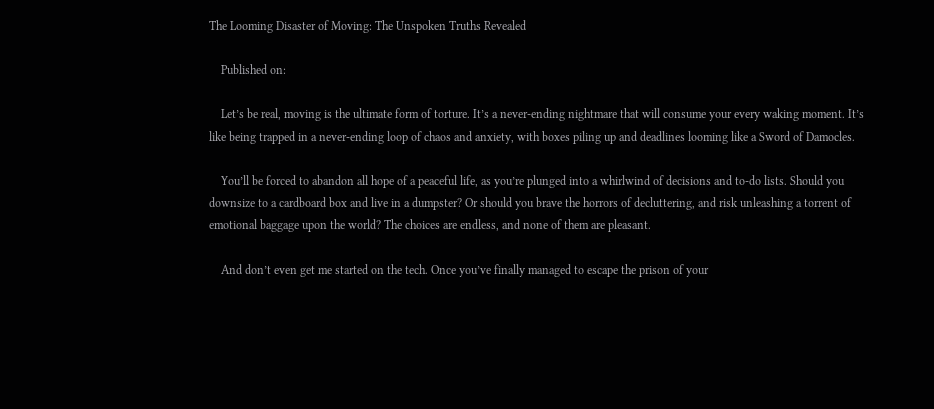The Looming Disaster of Moving: The Unspoken Truths Revealed

    Published on:

    Let’s be real, moving is the ultimate form of torture. It’s a never-ending nightmare that will consume your every waking moment. It’s like being trapped in a never-ending loop of chaos and anxiety, with boxes piling up and deadlines looming like a Sword of Damocles.

    You’ll be forced to abandon all hope of a peaceful life, as you’re plunged into a whirlwind of decisions and to-do lists. Should you downsize to a cardboard box and live in a dumpster? Or should you brave the horrors of decluttering, and risk unleashing a torrent of emotional baggage upon the world? The choices are endless, and none of them are pleasant.

    And don’t even get me started on the tech. Once you’ve finally managed to escape the prison of your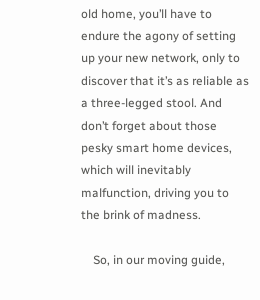old home, you’ll have to endure the agony of setting up your new network, only to discover that it’s as reliable as a three-legged stool. And don’t forget about those pesky smart home devices, which will inevitably malfunction, driving you to the brink of madness.

    So, in our moving guide,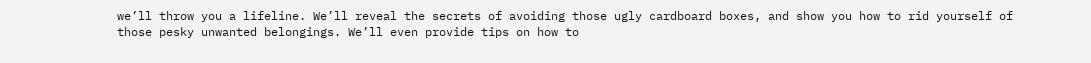we’ll throw you a lifeline. We’ll reveal the secrets of avoiding those ugly cardboard boxes, and show you how to rid yourself of those pesky unwanted belongings. We’ll even provide tips on how to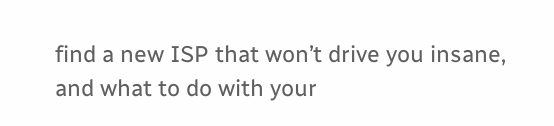find a new ISP that won’t drive you insane, and what to do with your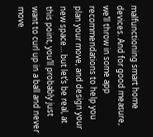malfunctioning smart home devices. And for good measure, we’ll throw in some app recommendations to help you plan your move, and design your new space… but let’s be real, at this point, you’ll probably just want to curl up in a ball and never move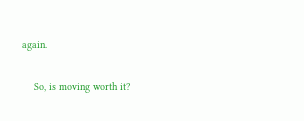again.

    So, is moving worth it?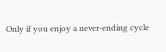Only if you enjoy a never-ending cycle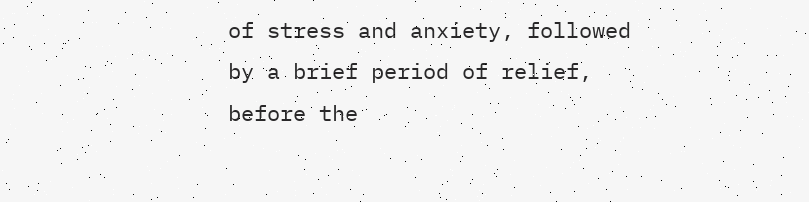of stress and anxiety, followed by a brief period of relief, before the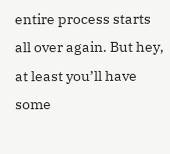entire process starts all over again. But hey, at least you’ll have some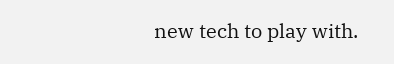new tech to play with.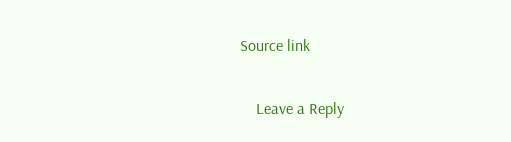Source link


    Leave a Reply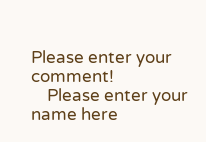Please enter your comment!
    Please enter your name here